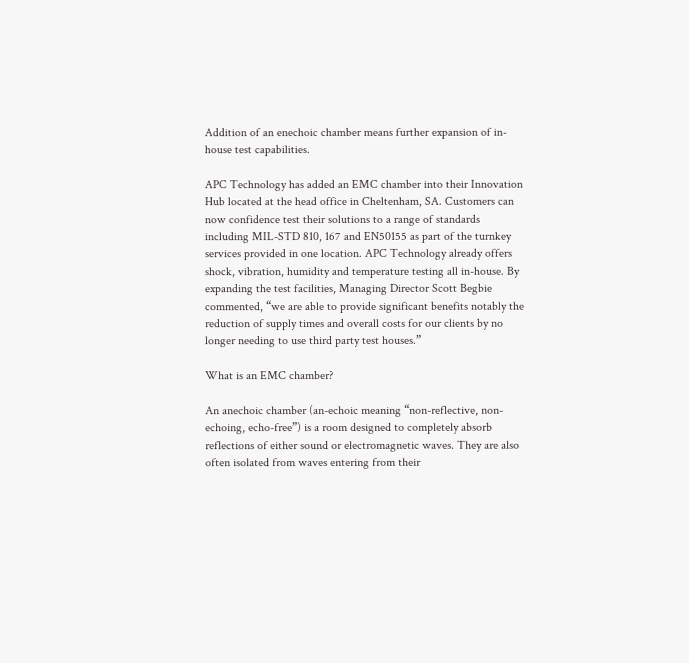Addition of an enechoic chamber means further expansion of in-house test capabilities.

APC Technology has added an EMC chamber into their Innovation Hub located at the head office in Cheltenham, SA. Customers can now confidence test their solutions to a range of standards including MIL-STD 810, 167 and EN50155 as part of the turnkey services provided in one location. APC Technology already offers shock, vibration, humidity and temperature testing all in-house. By expanding the test facilities, Managing Director Scott Begbie commented, “we are able to provide significant benefits notably the reduction of supply times and overall costs for our clients by no longer needing to use third party test houses.”

What is an EMC chamber?

An anechoic chamber (an-echoic meaning “non-reflective, non-echoing, echo-free”) is a room designed to completely absorb reflections of either sound or electromagnetic waves. They are also often isolated from waves entering from their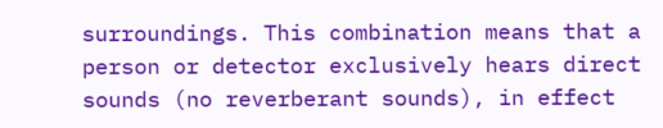surroundings. This combination means that a person or detector exclusively hears direct sounds (no reverberant sounds), in effect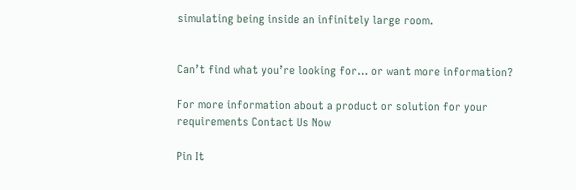simulating being inside an infinitely large room.


Can’t find what you’re looking for… or want more information?

For more information about a product or solution for your requirements Contact Us Now

Pin It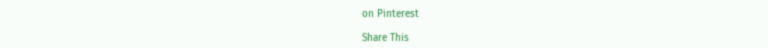on Pinterest

Share This